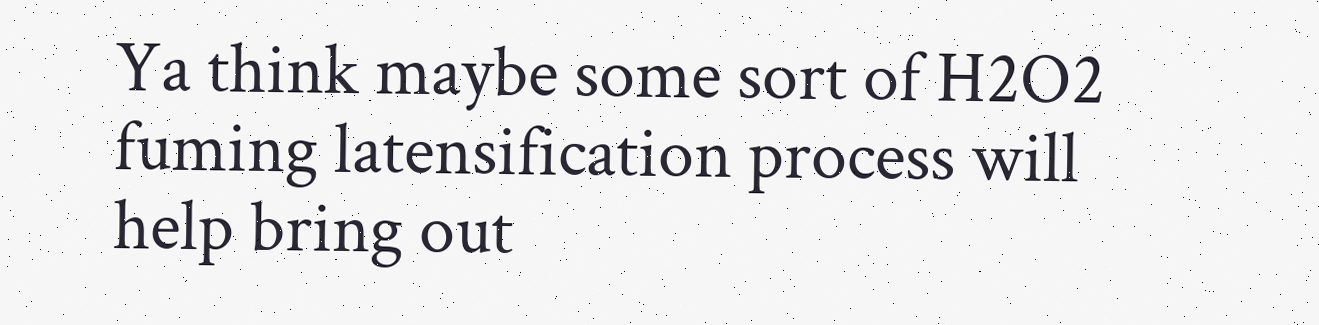Ya think maybe some sort of H2O2 fuming latensification process will help bring out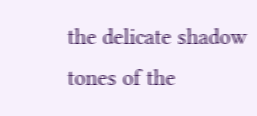the delicate shadow tones of the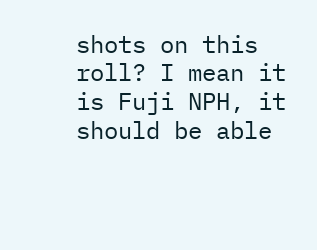shots on this roll? I mean it is Fuji NPH, it should be able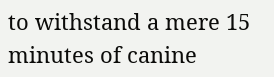to withstand a mere 15 minutes of canine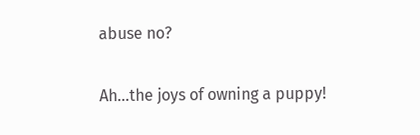abuse no?

Ah...the joys of owning a puppy!